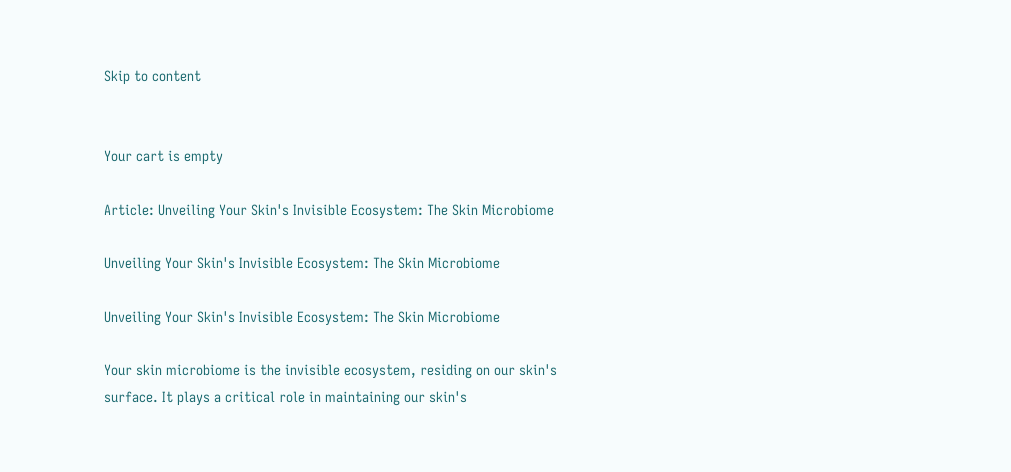Skip to content


Your cart is empty

Article: Unveiling Your Skin's Invisible Ecosystem: The Skin Microbiome

Unveiling Your Skin's Invisible Ecosystem: The Skin Microbiome

Unveiling Your Skin's Invisible Ecosystem: The Skin Microbiome

Your skin microbiome is the invisible ecosystem, residing on our skin's surface. It plays a critical role in maintaining our skin's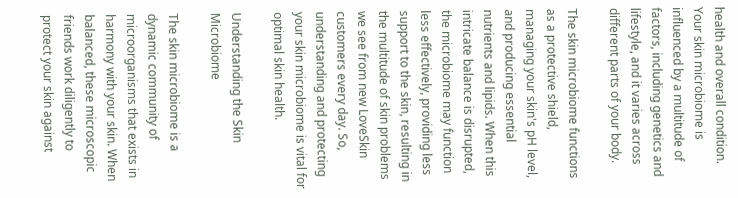health and overall condition. Your skin microbiome is influenced by a multitude of factors, including genetics and lifestyle, and it varies across different parts of your body.

The skin microbiome functions as a protective shield, managing your skin's pH level, and producing essential nutrients and lipids. When this intricate balance is disrupted, the microbiome may function less effectively, providing less support to the skin, resulting in the multitude of skin problems we see from new LoveSkin customers every day. So, understanding and protecting your skin microbiome is vital for optimal skin health.

Understanding the Skin Microbiome

The skin microbiome is a dynamic community of microorganisms that exists in harmony with your skin. When balanced, these microscopic friends work diligently to protect your skin against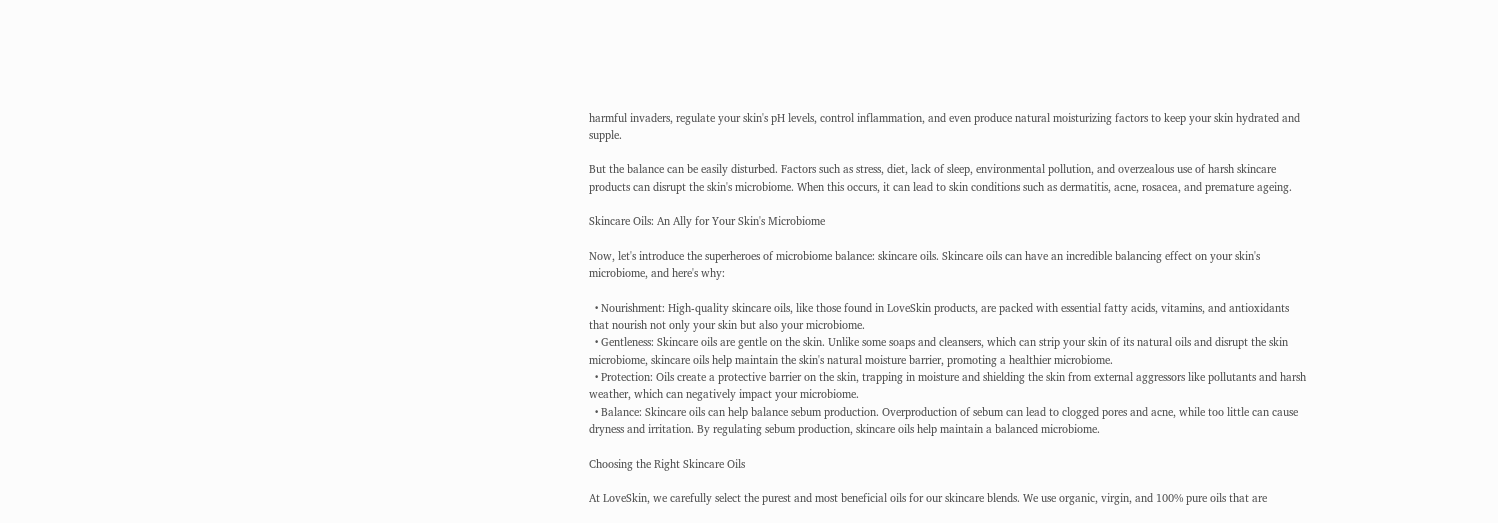harmful invaders, regulate your skin's pH levels, control inflammation, and even produce natural moisturizing factors to keep your skin hydrated and supple.

But the balance can be easily disturbed. Factors such as stress, diet, lack of sleep, environmental pollution, and overzealous use of harsh skincare products can disrupt the skin's microbiome. When this occurs, it can lead to skin conditions such as dermatitis, acne, rosacea, and premature ageing.

Skincare Oils: An Ally for Your Skin's Microbiome

Now, let's introduce the superheroes of microbiome balance: skincare oils. Skincare oils can have an incredible balancing effect on your skin's microbiome, and here's why:

  • Nourishment: High-quality skincare oils, like those found in LoveSkin products, are packed with essential fatty acids, vitamins, and antioxidants that nourish not only your skin but also your microbiome.
  • Gentleness: Skincare oils are gentle on the skin. Unlike some soaps and cleansers, which can strip your skin of its natural oils and disrupt the skin microbiome, skincare oils help maintain the skin's natural moisture barrier, promoting a healthier microbiome.
  • Protection: Oils create a protective barrier on the skin, trapping in moisture and shielding the skin from external aggressors like pollutants and harsh weather, which can negatively impact your microbiome.
  • Balance: Skincare oils can help balance sebum production. Overproduction of sebum can lead to clogged pores and acne, while too little can cause dryness and irritation. By regulating sebum production, skincare oils help maintain a balanced microbiome.

Choosing the Right Skincare Oils

At LoveSkin, we carefully select the purest and most beneficial oils for our skincare blends. We use organic, virgin, and 100% pure oils that are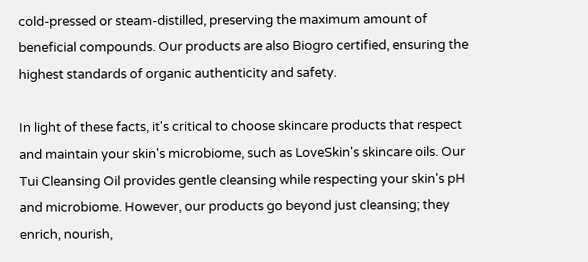cold-pressed or steam-distilled, preserving the maximum amount of beneficial compounds. Our products are also Biogro certified, ensuring the highest standards of organic authenticity and safety.

In light of these facts, it's critical to choose skincare products that respect and maintain your skin's microbiome, such as LoveSkin's skincare oils. Our Tui Cleansing Oil provides gentle cleansing while respecting your skin's pH and microbiome. However, our products go beyond just cleansing; they enrich, nourish,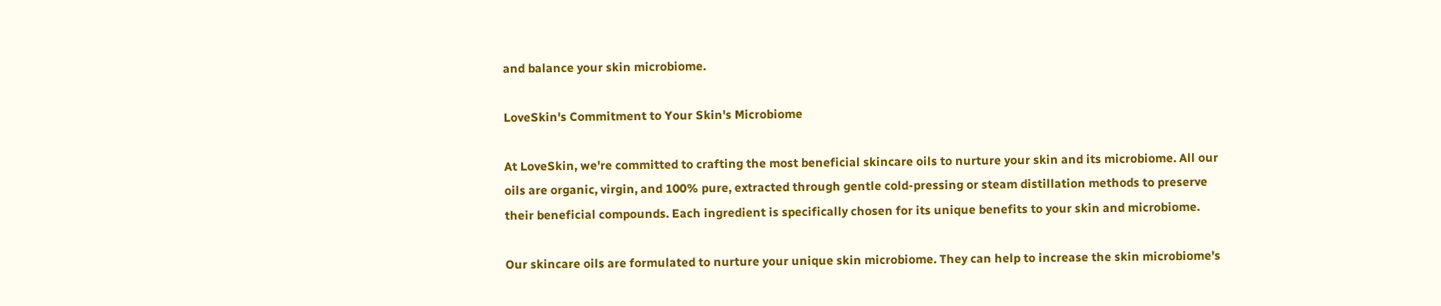and balance your skin microbiome.

LoveSkin's Commitment to Your Skin's Microbiome

At LoveSkin, we're committed to crafting the most beneficial skincare oils to nurture your skin and its microbiome. All our oils are organic, virgin, and 100% pure, extracted through gentle cold-pressing or steam distillation methods to preserve their beneficial compounds. Each ingredient is specifically chosen for its unique benefits to your skin and microbiome.

Our skincare oils are formulated to nurture your unique skin microbiome. They can help to increase the skin microbiome's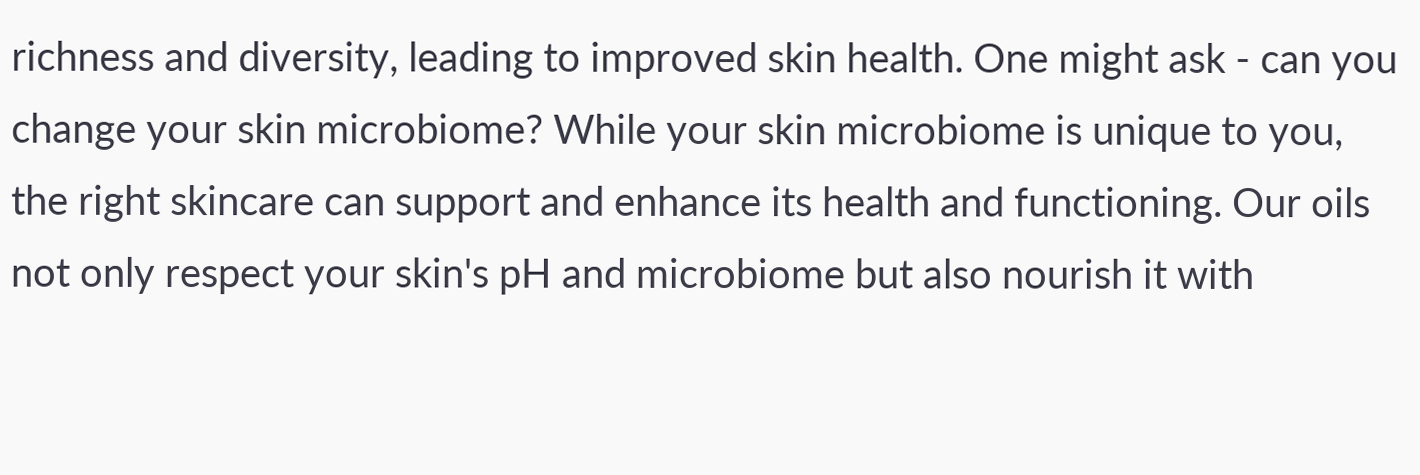richness and diversity, leading to improved skin health. One might ask - can you change your skin microbiome? While your skin microbiome is unique to you, the right skincare can support and enhance its health and functioning. Our oils not only respect your skin's pH and microbiome but also nourish it with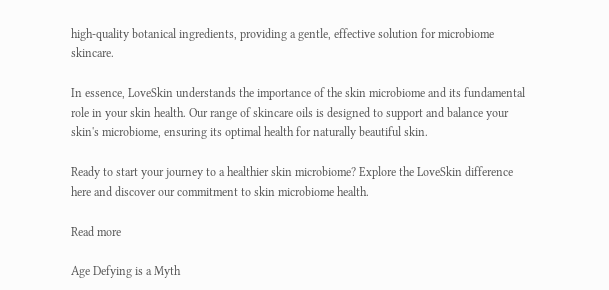high-quality botanical ingredients, providing a gentle, effective solution for microbiome skincare.

In essence, LoveSkin understands the importance of the skin microbiome and its fundamental role in your skin health. Our range of skincare oils is designed to support and balance your skin's microbiome, ensuring its optimal health for naturally beautiful skin.

Ready to start your journey to a healthier skin microbiome? Explore the LoveSkin difference here and discover our commitment to skin microbiome health.

Read more

Age Defying is a Myth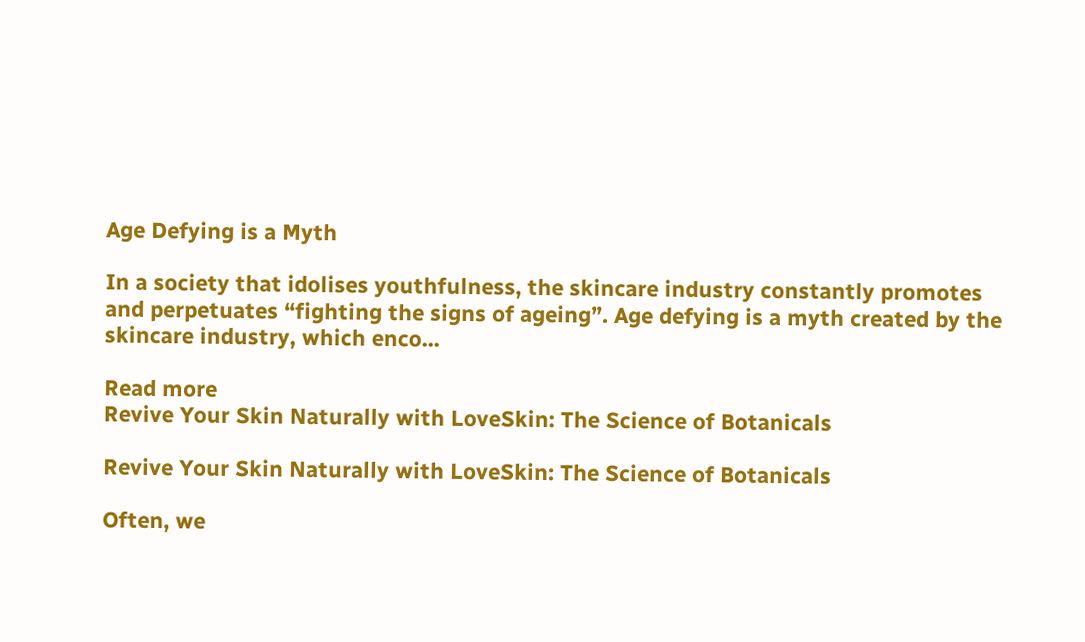Age Defying is a Myth

In a society that idolises youthfulness, the skincare industry constantly promotes and perpetuates “fighting the signs of ageing”. Age defying is a myth created by the skincare industry, which enco...

Read more
Revive Your Skin Naturally with LoveSkin: The Science of Botanicals

Revive Your Skin Naturally with LoveSkin: The Science of Botanicals

Often, we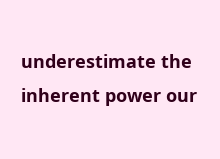underestimate the inherent power our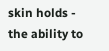skin holds - the ability to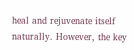heal and rejuvenate itself naturally. However, the key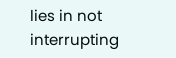lies in not interrupting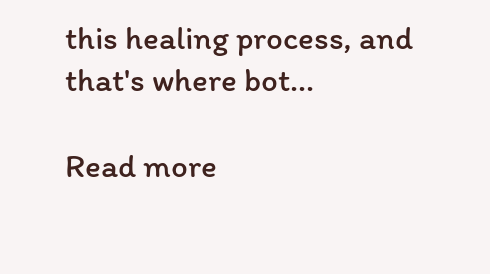this healing process, and that's where bot...

Read more